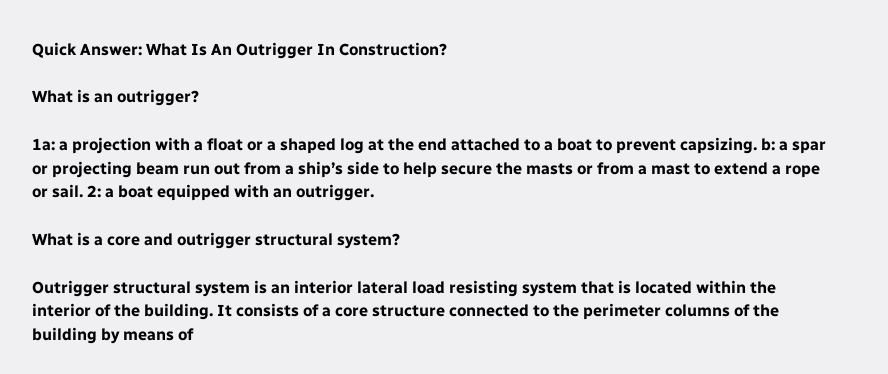Quick Answer: What Is An Outrigger In Construction?

What is an outrigger?

1a: a projection with a float or a shaped log at the end attached to a boat to prevent capsizing. b: a spar or projecting beam run out from a ship’s side to help secure the masts or from a mast to extend a rope or sail. 2: a boat equipped with an outrigger.

What is a core and outrigger structural system?

Outrigger structural system is an interior lateral load resisting system that is located within the interior of the building. It consists of a core structure connected to the perimeter columns of the building by means of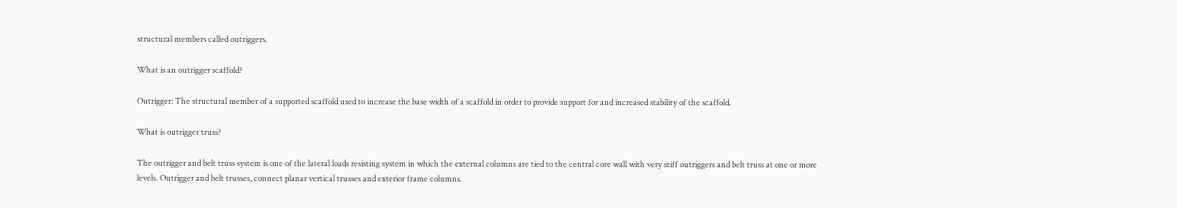structural members called outriggers.

What is an outrigger scaffold?

Outrigger: The structural member of a supported scaffold used to increase the base width of a scaffold in order to provide support for and increased stability of the scaffold.

What is outrigger truss?

The outrigger and belt truss system is one of the lateral loads resisting system in which the external columns are tied to the central core wall with very stiff outriggers and belt truss at one or more levels. Outrigger and belt trusses, connect planar vertical trusses and exterior frame columns.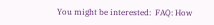You might be interested:  FAQ: How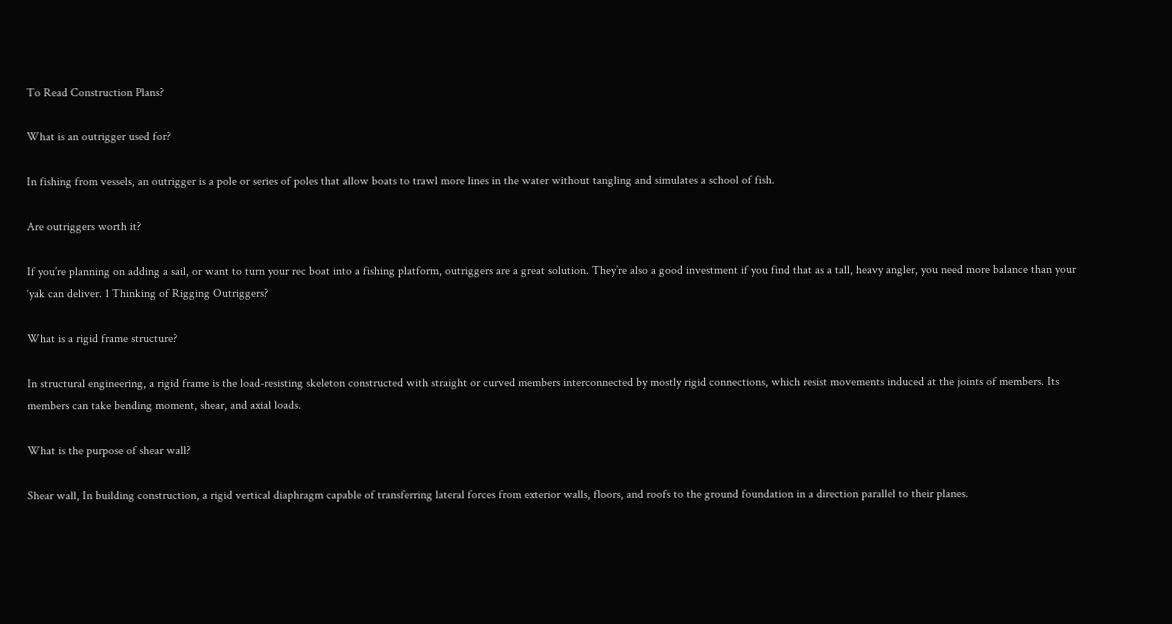To Read Construction Plans?

What is an outrigger used for?

In fishing from vessels, an outrigger is a pole or series of poles that allow boats to trawl more lines in the water without tangling and simulates a school of fish.

Are outriggers worth it?

If you’re planning on adding a sail, or want to turn your rec boat into a fishing platform, outriggers are a great solution. They’re also a good investment if you find that as a tall, heavy angler, you need more balance than your ‘yak can deliver. 1 Thinking of Rigging Outriggers?

What is a rigid frame structure?

In structural engineering, a rigid frame is the load-resisting skeleton constructed with straight or curved members interconnected by mostly rigid connections, which resist movements induced at the joints of members. Its members can take bending moment, shear, and axial loads.

What is the purpose of shear wall?

Shear wall, In building construction, a rigid vertical diaphragm capable of transferring lateral forces from exterior walls, floors, and roofs to the ground foundation in a direction parallel to their planes.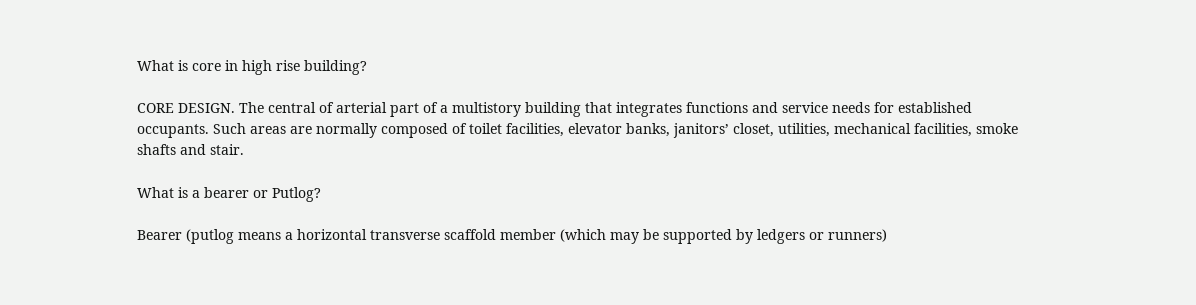What is core in high rise building?

CORE DESIGN. The central of arterial part of a multistory building that integrates functions and service needs for established occupants. Such areas are normally composed of toilet facilities, elevator banks, janitors’ closet, utilities, mechanical facilities, smoke shafts and stair.

What is a bearer or Putlog?

Bearer (putlog means a horizontal transverse scaffold member (which may be supported by ledgers or runners)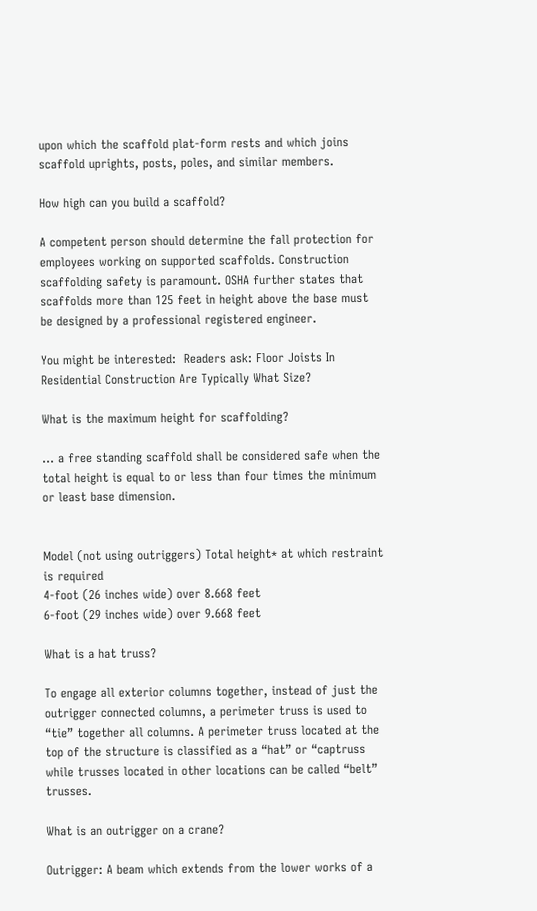upon which the scaffold plat-form rests and which joins scaffold uprights, posts, poles, and similar members.

How high can you build a scaffold?

A competent person should determine the fall protection for employees working on supported scaffolds. Construction scaffolding safety is paramount. OSHA further states that scaffolds more than 125 feet in height above the base must be designed by a professional registered engineer.

You might be interested:  Readers ask: Floor Joists In Residential Construction Are Typically What Size?

What is the maximum height for scaffolding?

… a free standing scaffold shall be considered safe when the total height is equal to or less than four times the minimum or least base dimension.


Model (not using outriggers) Total height* at which restraint is required
4-foot (26 inches wide) over 8.668 feet
6-foot (29 inches wide) over 9.668 feet

What is a hat truss?

To engage all exterior columns together, instead of just the outrigger connected columns, a perimeter truss is used to “tie” together all columns. A perimeter truss located at the top of the structure is classified as a “hat” or “captruss while trusses located in other locations can be called “belt” trusses.

What is an outrigger on a crane?

Outrigger: A beam which extends from the lower works of a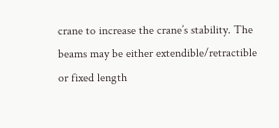crane to increase the crane’s stability. The beams may be either extendible/retractible or fixed length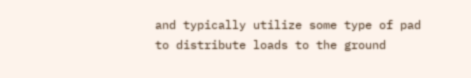and typically utilize some type of pad to distribute loads to the ground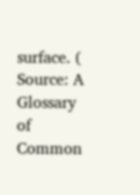surface. ( Source: A Glossary of Common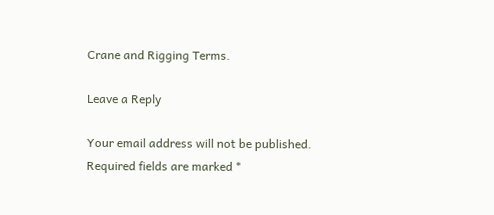Crane and Rigging Terms.

Leave a Reply

Your email address will not be published. Required fields are marked *